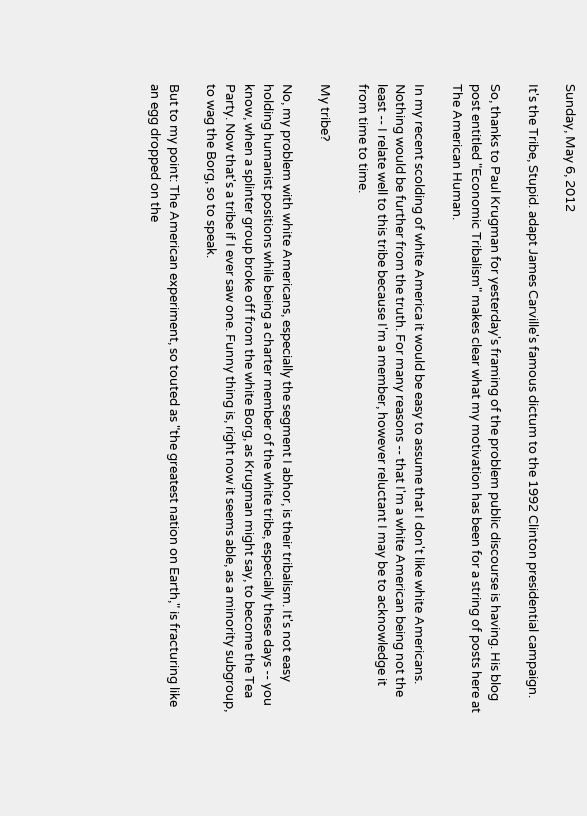Sunday, May 6, 2012

It's the Tribe, Stupid. adapt James Carville's famous dictum to the 1992 Clinton presidential campaign.

So, thanks to Paul Krugman for yesterday's framing of the problem public discourse is having. His blog post entitled "Economic Tribalism" makes clear what my motivation has been for a string of posts here at The American Human.

In my recent scolding of white America it would be easy to assume that I don't like white Americans. Nothing would be further from the truth. For many reasons -- that I'm a white American being not the least -- I relate well to this tribe because I'm a member, however reluctant I may be to acknowledge it from time to time.

My tribe?

No, my problem with white Americans, especially the segment I abhor, is their tribalism. It's not easy holding humanist positions while being a charter member of the white tribe, especially these days -- you know, when a splinter group broke off from the white Borg, as Krugman might say, to become the Tea Party. Now that's a tribe if I ever saw one. Funny thing is, right now it seems able, as a minority subgroup, to wag the Borg, so to speak.

But to my point: The American experiment, so touted as "the greatest nation on Earth," is fracturing like an egg dropped on the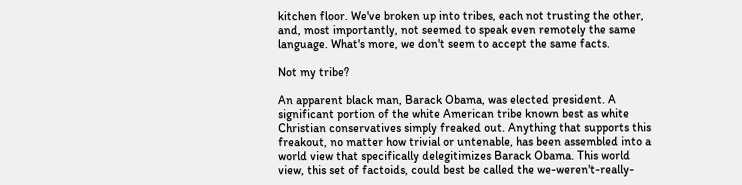kitchen floor. We've broken up into tribes, each not trusting the other, and, most importantly, not seemed to speak even remotely the same language. What's more, we don't seem to accept the same facts.

Not my tribe?

An apparent black man, Barack Obama, was elected president. A significant portion of the white American tribe known best as white Christian conservatives simply freaked out. Anything that supports this freakout, no matter how trivial or untenable, has been assembled into a world view that specifically delegitimizes Barack Obama. This world view, this set of factoids, could best be called the we-weren't-really-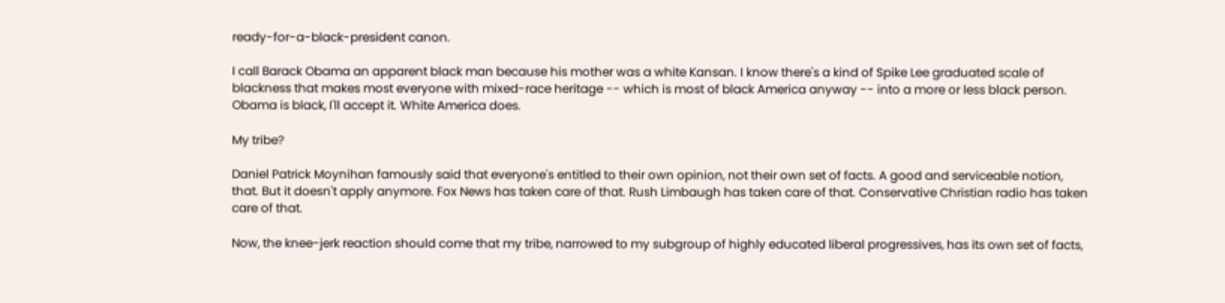ready-for-a-black-president canon.

I call Barack Obama an apparent black man because his mother was a white Kansan. I know there's a kind of Spike Lee graduated scale of blackness that makes most everyone with mixed-race heritage -- which is most of black America anyway -- into a more or less black person. Obama is black, I'll accept it. White America does.

My tribe?

Daniel Patrick Moynihan famously said that everyone's entitled to their own opinion, not their own set of facts. A good and serviceable notion, that. But it doesn't apply anymore. Fox News has taken care of that. Rush Limbaugh has taken care of that. Conservative Christian radio has taken care of that.

Now, the knee-jerk reaction should come that my tribe, narrowed to my subgroup of highly educated liberal progressives, has its own set of facts,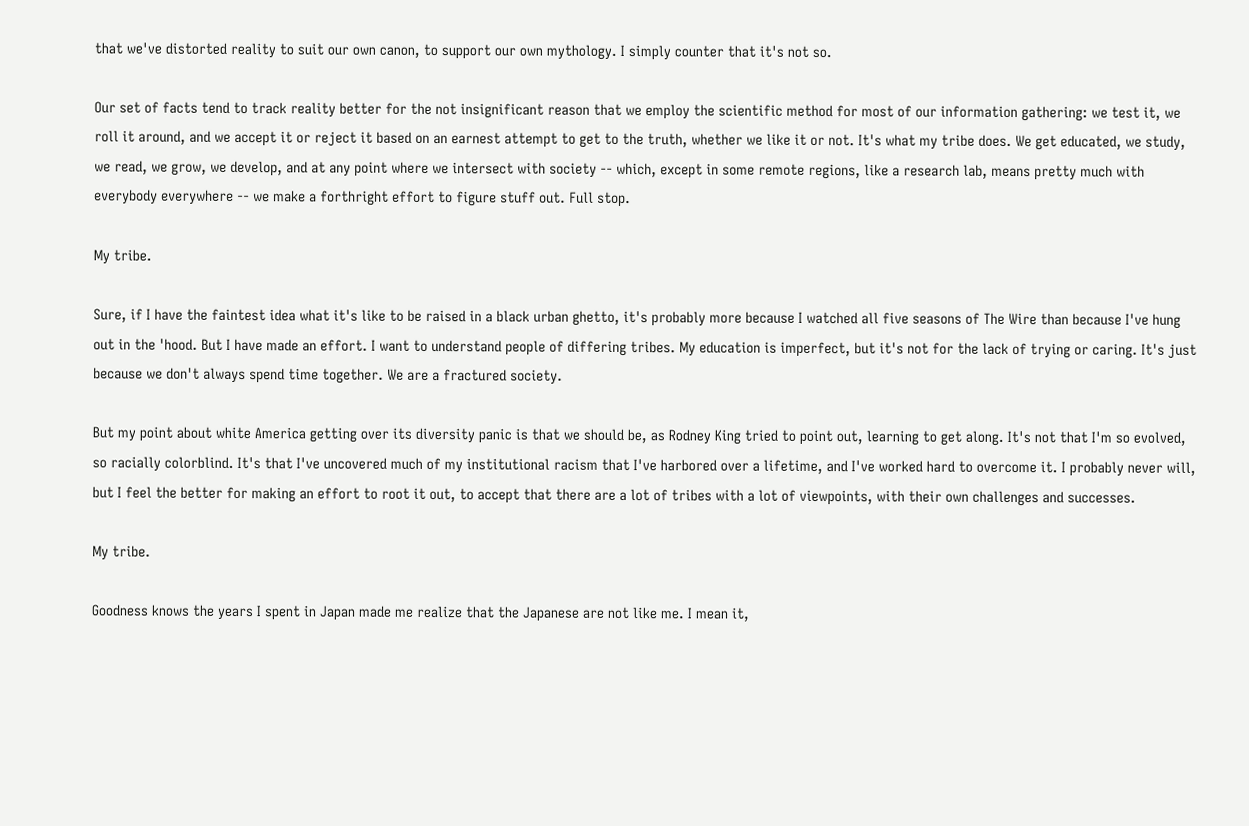that we've distorted reality to suit our own canon, to support our own mythology. I simply counter that it's not so.

Our set of facts tend to track reality better for the not insignificant reason that we employ the scientific method for most of our information gathering: we test it, we roll it around, and we accept it or reject it based on an earnest attempt to get to the truth, whether we like it or not. It's what my tribe does. We get educated, we study, we read, we grow, we develop, and at any point where we intersect with society -- which, except in some remote regions, like a research lab, means pretty much with everybody everywhere -- we make a forthright effort to figure stuff out. Full stop.

My tribe.

Sure, if I have the faintest idea what it's like to be raised in a black urban ghetto, it's probably more because I watched all five seasons of The Wire than because I've hung out in the 'hood. But I have made an effort. I want to understand people of differing tribes. My education is imperfect, but it's not for the lack of trying or caring. It's just because we don't always spend time together. We are a fractured society.

But my point about white America getting over its diversity panic is that we should be, as Rodney King tried to point out, learning to get along. It's not that I'm so evolved, so racially colorblind. It's that I've uncovered much of my institutional racism that I've harbored over a lifetime, and I've worked hard to overcome it. I probably never will, but I feel the better for making an effort to root it out, to accept that there are a lot of tribes with a lot of viewpoints, with their own challenges and successes.

My tribe.

Goodness knows the years I spent in Japan made me realize that the Japanese are not like me. I mean it,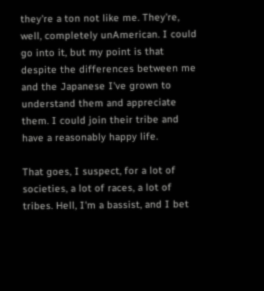they're a ton not like me. They're, well, completely unAmerican. I could go into it, but my point is that despite the differences between me and the Japanese I've grown to understand them and appreciate them. I could join their tribe and have a reasonably happy life.

That goes, I suspect, for a lot of societies, a lot of races, a lot of tribes. Hell, I'm a bassist, and I bet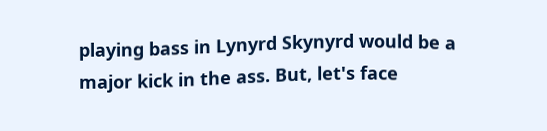playing bass in Lynyrd Skynyrd would be a major kick in the ass. But, let's face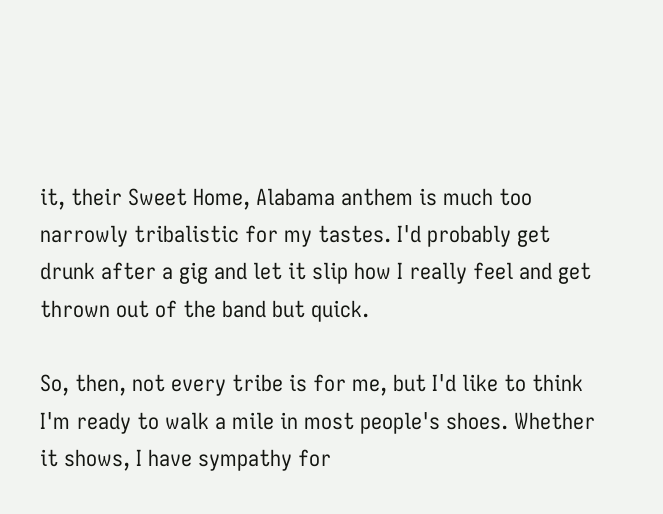it, their Sweet Home, Alabama anthem is much too narrowly tribalistic for my tastes. I'd probably get drunk after a gig and let it slip how I really feel and get thrown out of the band but quick.

So, then, not every tribe is for me, but I'd like to think I'm ready to walk a mile in most people's shoes. Whether it shows, I have sympathy for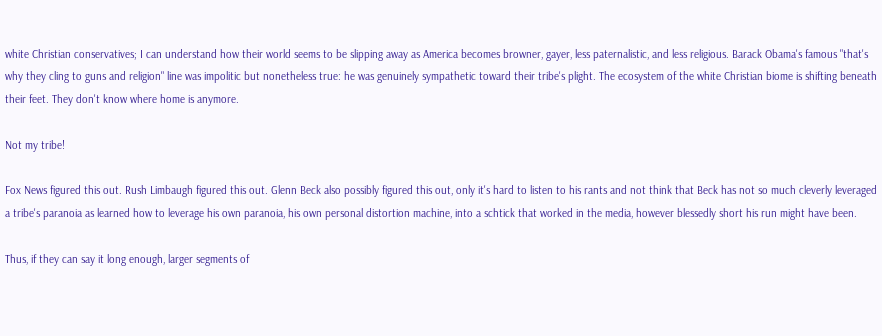white Christian conservatives; I can understand how their world seems to be slipping away as America becomes browner, gayer, less paternalistic, and less religious. Barack Obama's famous "that's why they cling to guns and religion" line was impolitic but nonetheless true: he was genuinely sympathetic toward their tribe's plight. The ecosystem of the white Christian biome is shifting beneath their feet. They don't know where home is anymore.

Not my tribe!

Fox News figured this out. Rush Limbaugh figured this out. Glenn Beck also possibly figured this out, only it's hard to listen to his rants and not think that Beck has not so much cleverly leveraged a tribe's paranoia as learned how to leverage his own paranoia, his own personal distortion machine, into a schtick that worked in the media, however blessedly short his run might have been.

Thus, if they can say it long enough, larger segments of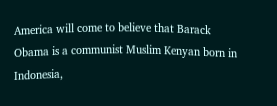America will come to believe that Barack Obama is a communist Muslim Kenyan born in Indonesia,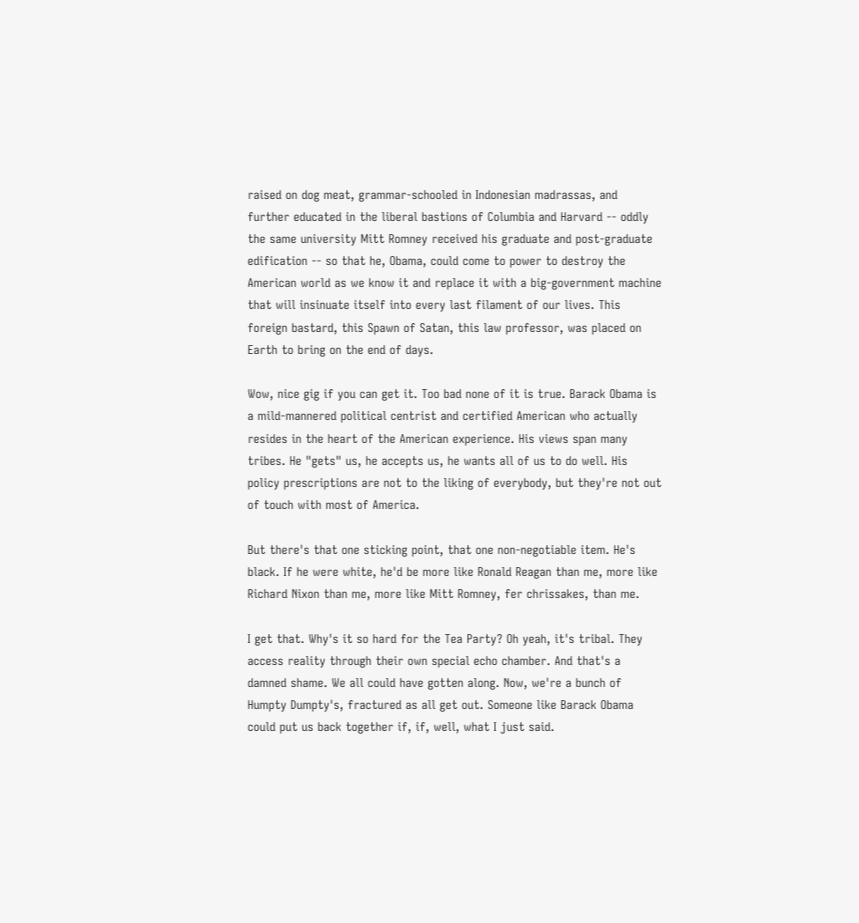raised on dog meat, grammar-schooled in Indonesian madrassas, and further educated in the liberal bastions of Columbia and Harvard -- oddly the same university Mitt Romney received his graduate and post-graduate edification -- so that he, Obama, could come to power to destroy the American world as we know it and replace it with a big-government machine that will insinuate itself into every last filament of our lives. This foreign bastard, this Spawn of Satan, this law professor, was placed on Earth to bring on the end of days.

Wow, nice gig if you can get it. Too bad none of it is true. Barack Obama is a mild-mannered political centrist and certified American who actually resides in the heart of the American experience. His views span many tribes. He "gets" us, he accepts us, he wants all of us to do well. His policy prescriptions are not to the liking of everybody, but they're not out of touch with most of America.

But there's that one sticking point, that one non-negotiable item. He's black. If he were white, he'd be more like Ronald Reagan than me, more like Richard Nixon than me, more like Mitt Romney, fer chrissakes, than me.

I get that. Why's it so hard for the Tea Party? Oh yeah, it's tribal. They access reality through their own special echo chamber. And that's a damned shame. We all could have gotten along. Now, we're a bunch of Humpty Dumpty's, fractured as all get out. Someone like Barack Obama could put us back together if, if, well, what I just said.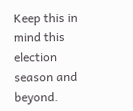Keep this in mind this election season and beyond.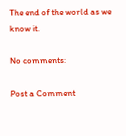The end of the world as we know it.

No comments:

Post a Comment